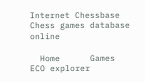Internet Chessbase
Chess games database online

  Home      Games      ECO explorer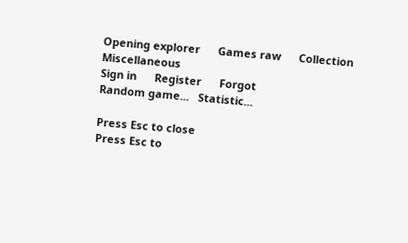Opening explorer      Games raw      Collection      Miscellaneous
Sign in      Register      Forgot
Random game...   Statistic...

Press Esc to close
Press Esc to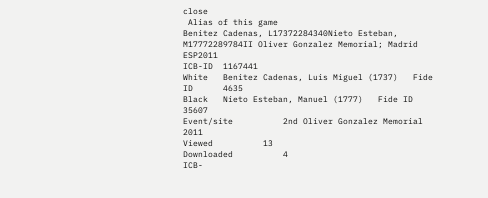close
 Alias of this game
Benitez Cadenas, L17372284340Nieto Esteban, M17772289784II Oliver Gonzalez Memorial; Madrid ESP2011
ICB-ID  1167441
White   Benitez Cadenas, Luis Miguel (1737)   Fide ID      4635
Black   Nieto Esteban, Manuel (1777)   Fide ID      35607
Event/site          2nd Oliver Gonzalez Memorial   2011
Viewed          13
Downloaded          4
ICB-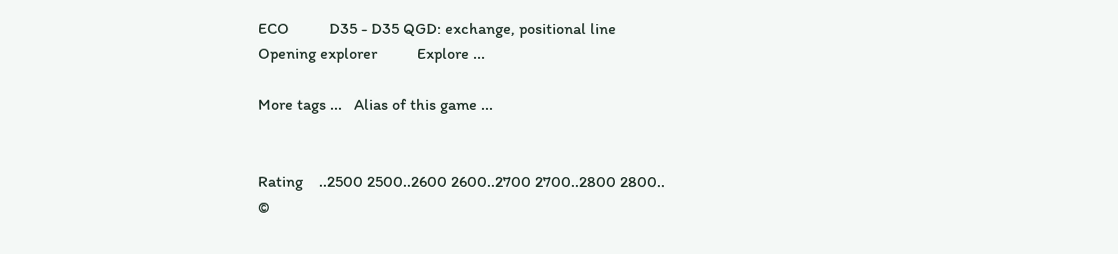ECO          D35 - D35 QGD: exchange, positional line
Opening explorer          Explore ...

More tags ...   Alias of this game ...


Rating    ..2500 2500..2600 2600..2700 2700..2800 2800..
©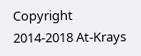Copyright 2014-2018 At-Krays